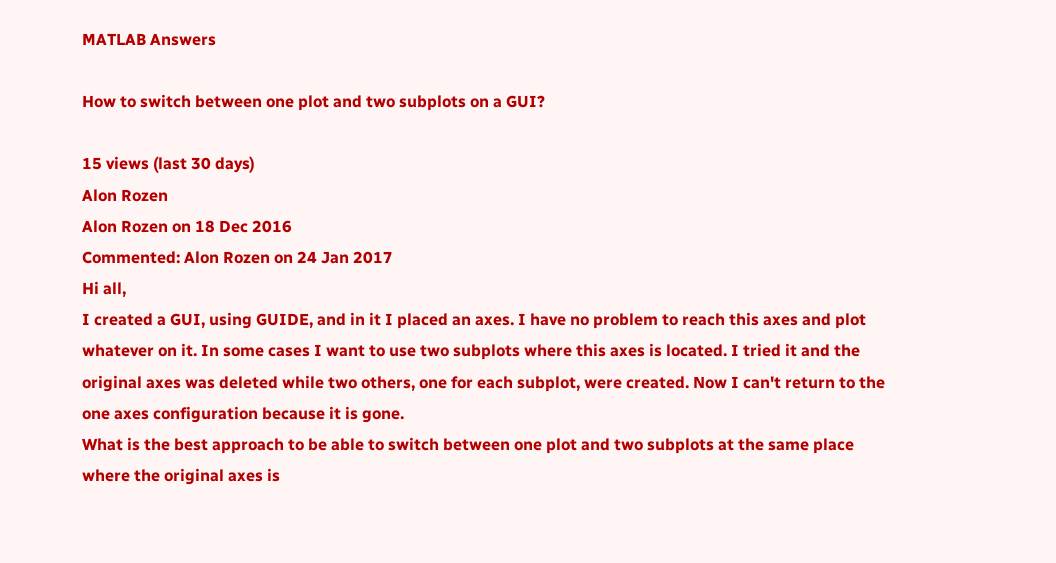MATLAB Answers

How to switch between one plot and two subplots on a GUI?

15 views (last 30 days)
Alon Rozen
Alon Rozen on 18 Dec 2016
Commented: Alon Rozen on 24 Jan 2017
Hi all,
I created a GUI, using GUIDE, and in it I placed an axes. I have no problem to reach this axes and plot whatever on it. In some cases I want to use two subplots where this axes is located. I tried it and the original axes was deleted while two others, one for each subplot, were created. Now I can't return to the one axes configuration because it is gone.
What is the best approach to be able to switch between one plot and two subplots at the same place where the original axes is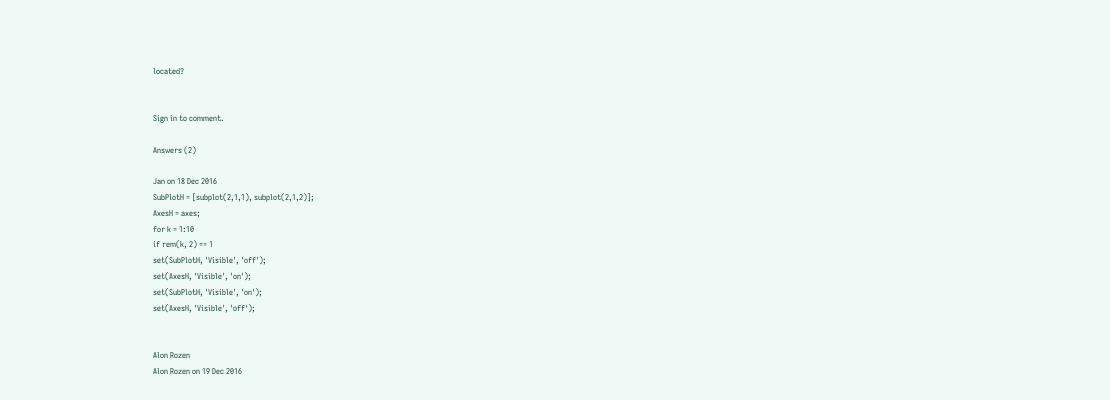located?


Sign in to comment.

Answers (2)

Jan on 18 Dec 2016
SubPlotH = [subplot(2,1,1), subplot(2,1,2)];
AxesH = axes;
for k = 1:10
if rem(k, 2) == 1
set(SubPlotH, 'Visible', 'off');
set(AxesH, 'Visible', 'on');
set(SubPlotH, 'Visible', 'on');
set(AxesH, 'Visible', 'off');


Alon Rozen
Alon Rozen on 19 Dec 2016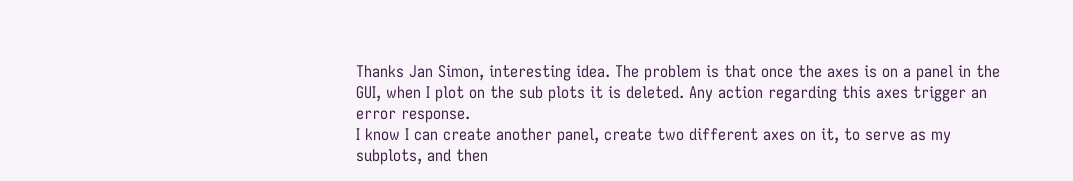Thanks Jan Simon, interesting idea. The problem is that once the axes is on a panel in the GUI, when I plot on the sub plots it is deleted. Any action regarding this axes trigger an error response.
I know I can create another panel, create two different axes on it, to serve as my subplots, and then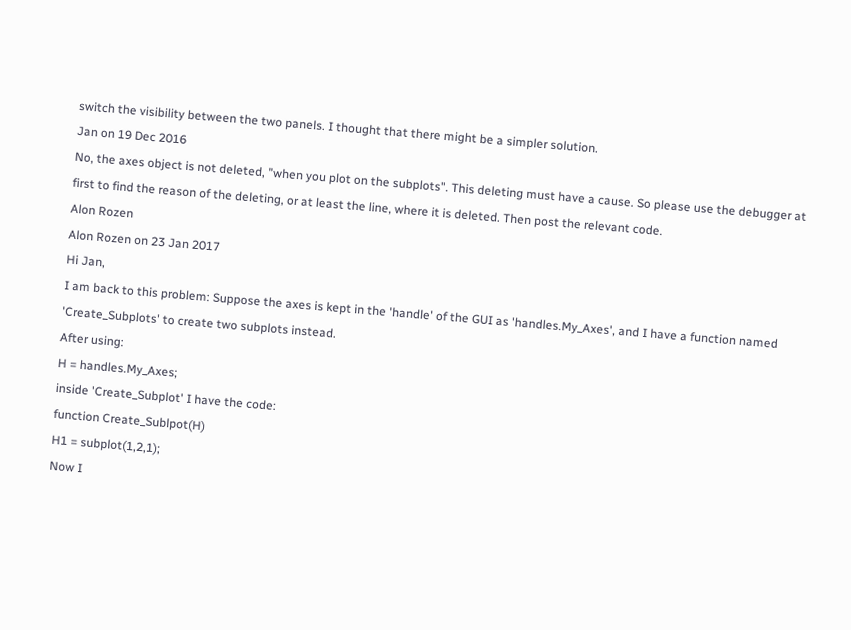switch the visibility between the two panels. I thought that there might be a simpler solution.
Jan on 19 Dec 2016
No, the axes object is not deleted, "when you plot on the subplots". This deleting must have a cause. So please use the debugger at first to find the reason of the deleting, or at least the line, where it is deleted. Then post the relevant code.
Alon Rozen
Alon Rozen on 23 Jan 2017
Hi Jan,
I am back to this problem: Suppose the axes is kept in the 'handle' of the GUI as 'handles.My_Axes', and I have a function named 'Create_Subplots' to create two subplots instead.
After using:
H = handles.My_Axes;
inside 'Create_Subplot' I have the code:
function Create_Sublpot(H)
H1 = subplot(1,2,1);
Now I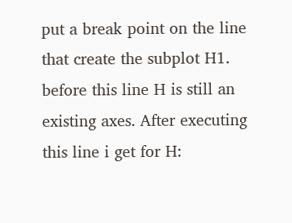put a break point on the line that create the subplot H1. before this line H is still an existing axes. After executing this line i get for H: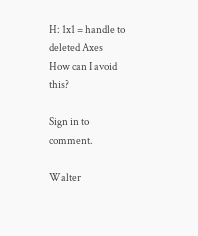H: 1x1 = handle to deleted Axes
How can I avoid this?

Sign in to comment.

Walter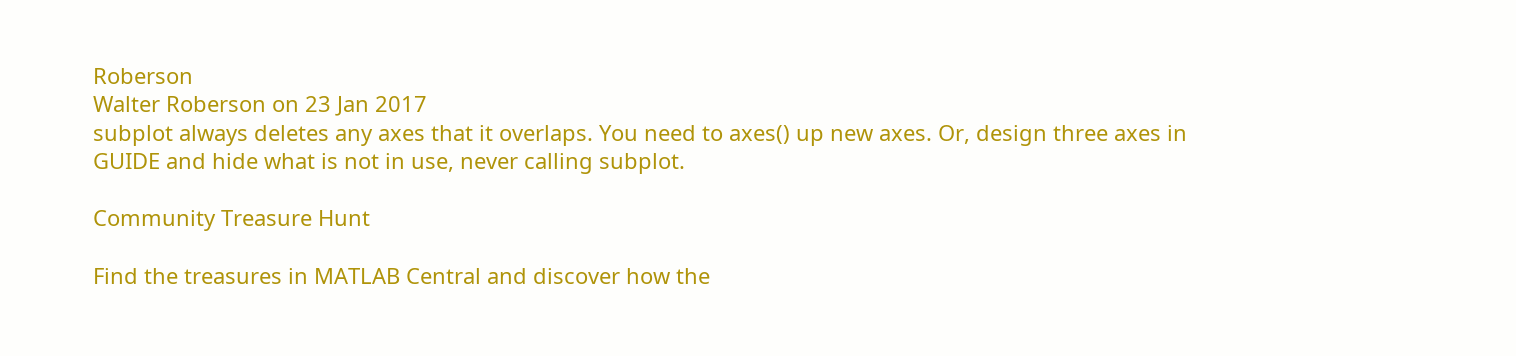Roberson
Walter Roberson on 23 Jan 2017
subplot always deletes any axes that it overlaps. You need to axes() up new axes. Or, design three axes in GUIDE and hide what is not in use, never calling subplot.

Community Treasure Hunt

Find the treasures in MATLAB Central and discover how the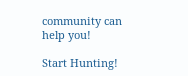community can help you!

Start Hunting!